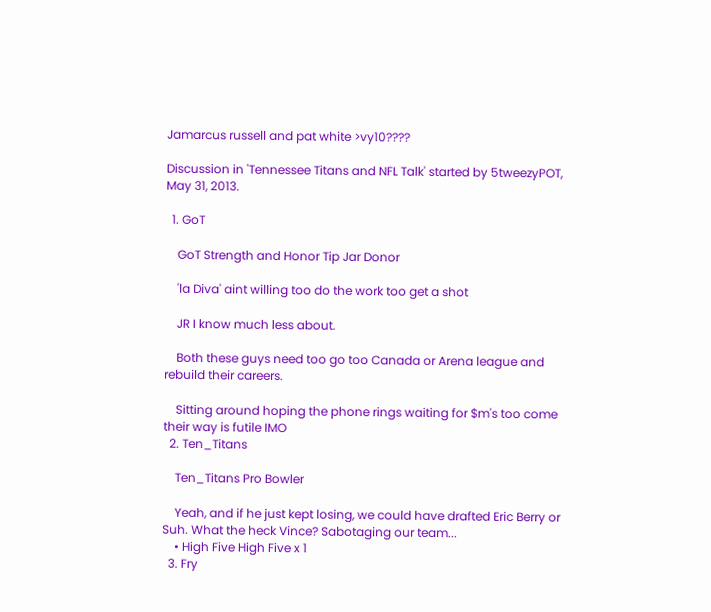Jamarcus russell and pat white >vy10????

Discussion in 'Tennessee Titans and NFL Talk' started by 5tweezyPOT, May 31, 2013.

  1. GoT

    GoT Strength and Honor Tip Jar Donor

    'la Diva' aint willing too do the work too get a shot

    JR I know much less about.

    Both these guys need too go too Canada or Arena league and rebuild their careers.

    Sitting around hoping the phone rings waiting for $m's too come their way is futile IMO
  2. Ten_Titans

    Ten_Titans Pro Bowler

    Yeah, and if he just kept losing, we could have drafted Eric Berry or Suh. What the heck Vince? Sabotaging our team...
    • High Five High Five x 1
  3. Fry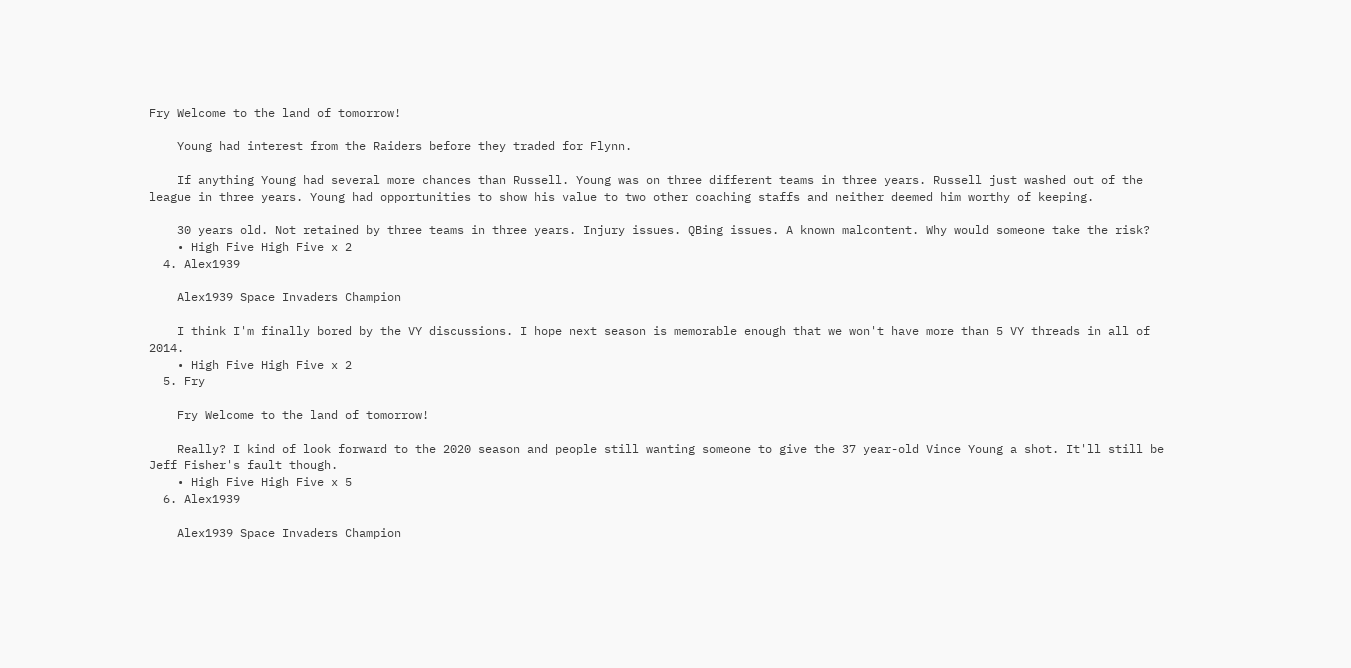Fry Welcome to the land of tomorrow!

    Young had interest from the Raiders before they traded for Flynn.

    If anything Young had several more chances than Russell. Young was on three different teams in three years. Russell just washed out of the league in three years. Young had opportunities to show his value to two other coaching staffs and neither deemed him worthy of keeping.

    30 years old. Not retained by three teams in three years. Injury issues. QBing issues. A known malcontent. Why would someone take the risk?
    • High Five High Five x 2
  4. Alex1939

    Alex1939 Space Invaders Champion

    I think I'm finally bored by the VY discussions. I hope next season is memorable enough that we won't have more than 5 VY threads in all of 2014.
    • High Five High Five x 2
  5. Fry

    Fry Welcome to the land of tomorrow!

    Really? I kind of look forward to the 2020 season and people still wanting someone to give the 37 year-old Vince Young a shot. It'll still be Jeff Fisher's fault though.
    • High Five High Five x 5
  6. Alex1939

    Alex1939 Space Invaders Champion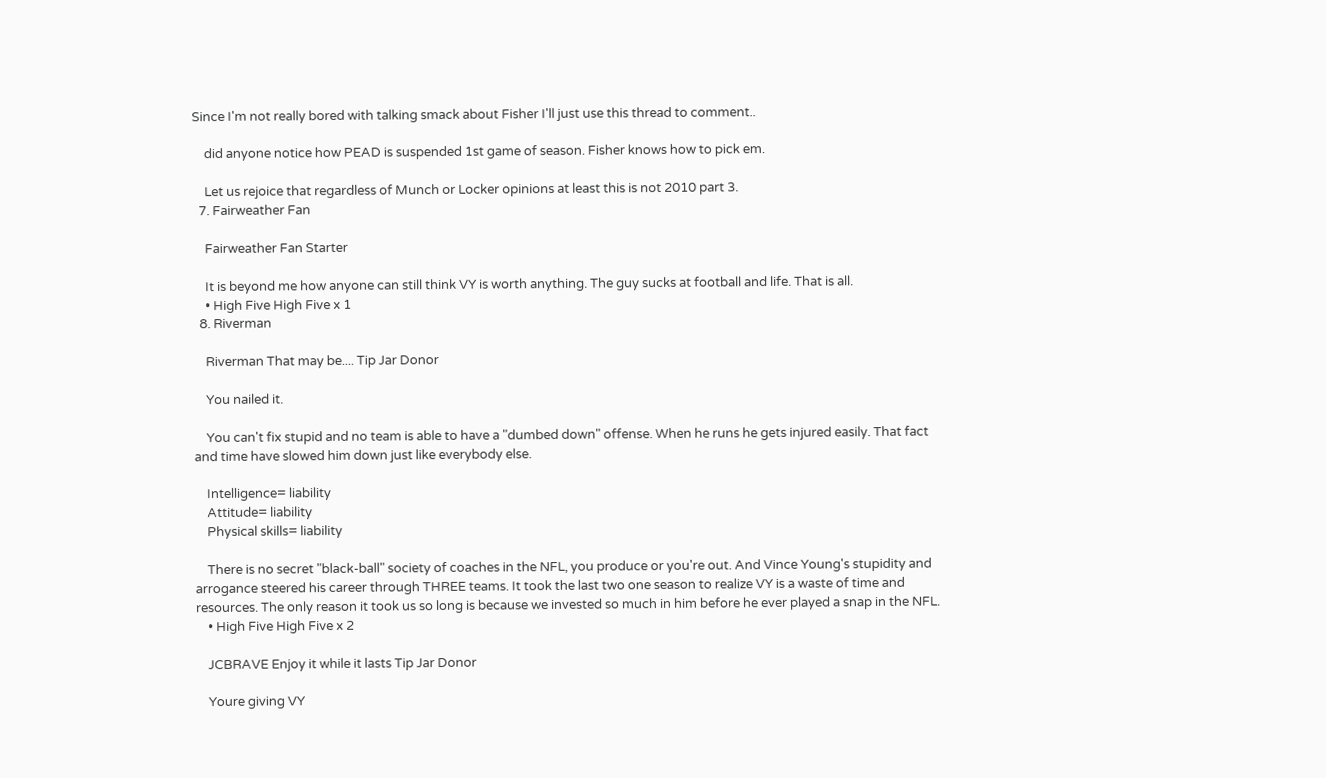Since I'm not really bored with talking smack about Fisher I'll just use this thread to comment..

    did anyone notice how PEAD is suspended 1st game of season. Fisher knows how to pick em.

    Let us rejoice that regardless of Munch or Locker opinions at least this is not 2010 part 3.
  7. Fairweather Fan

    Fairweather Fan Starter

    It is beyond me how anyone can still think VY is worth anything. The guy sucks at football and life. That is all.
    • High Five High Five x 1
  8. Riverman

    Riverman That may be.... Tip Jar Donor

    You nailed it.

    You can't fix stupid and no team is able to have a "dumbed down" offense. When he runs he gets injured easily. That fact and time have slowed him down just like everybody else.

    Intelligence= liability
    Attitude= liability
    Physical skills= liability

    There is no secret "black-ball" society of coaches in the NFL, you produce or you're out. And Vince Young's stupidity and arrogance steered his career through THREE teams. It took the last two one season to realize VY is a waste of time and resources. The only reason it took us so long is because we invested so much in him before he ever played a snap in the NFL.
    • High Five High Five x 2

    JCBRAVE Enjoy it while it lasts Tip Jar Donor

    Youre giving VY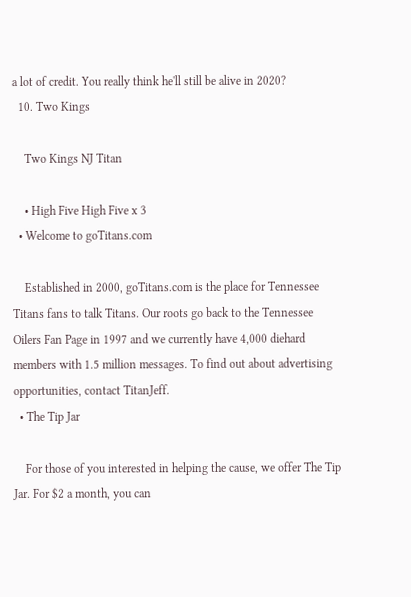a lot of credit. You really think he'll still be alive in 2020?
  10. Two Kings

    Two Kings NJ Titan

    • High Five High Five x 3
  • Welcome to goTitans.com

    Established in 2000, goTitans.com is the place for Tennessee Titans fans to talk Titans. Our roots go back to the Tennessee Oilers Fan Page in 1997 and we currently have 4,000 diehard members with 1.5 million messages. To find out about advertising opportunities, contact TitanJeff.
  • The Tip Jar

    For those of you interested in helping the cause, we offer The Tip Jar. For $2 a month, you can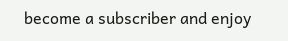become a subscriber and enjoy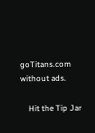goTitans.com without ads.

    Hit the Tip Jar